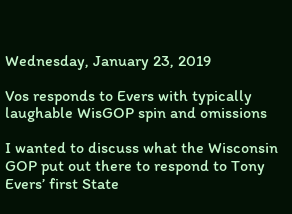Wednesday, January 23, 2019

Vos responds to Evers with typically laughable WisGOP spin and omissions

I wanted to discuss what the Wisconsin GOP put out there to respond to Tony Evers’ first State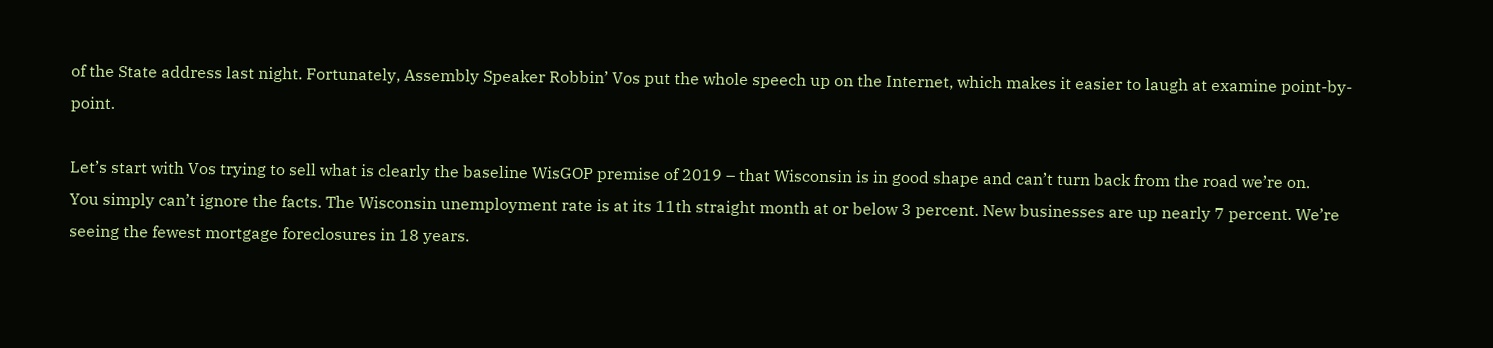of the State address last night. Fortunately, Assembly Speaker Robbin’ Vos put the whole speech up on the Internet, which makes it easier to laugh at examine point-by-point.

Let’s start with Vos trying to sell what is clearly the baseline WisGOP premise of 2019 – that Wisconsin is in good shape and can’t turn back from the road we’re on.
You simply can’t ignore the facts. The Wisconsin unemployment rate is at its 11th straight month at or below 3 percent. New businesses are up nearly 7 percent. We’re seeing the fewest mortgage foreclosures in 18 years.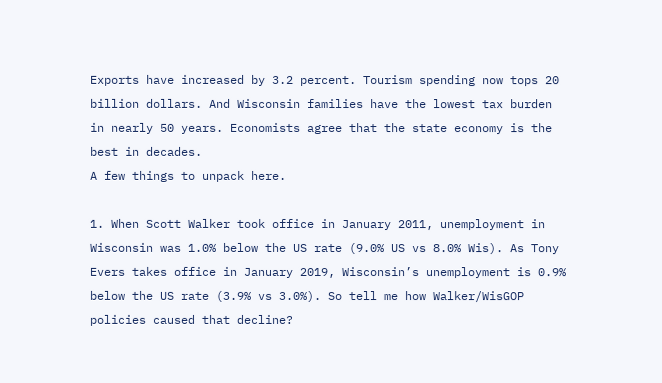Exports have increased by 3.2 percent. Tourism spending now tops 20 billion dollars. And Wisconsin families have the lowest tax burden in nearly 50 years. Economists agree that the state economy is the best in decades.
A few things to unpack here.

1. When Scott Walker took office in January 2011, unemployment in Wisconsin was 1.0% below the US rate (9.0% US vs 8.0% Wis). As Tony Evers takes office in January 2019, Wisconsin’s unemployment is 0.9% below the US rate (3.9% vs 3.0%). So tell me how Walker/WisGOP policies caused that decline?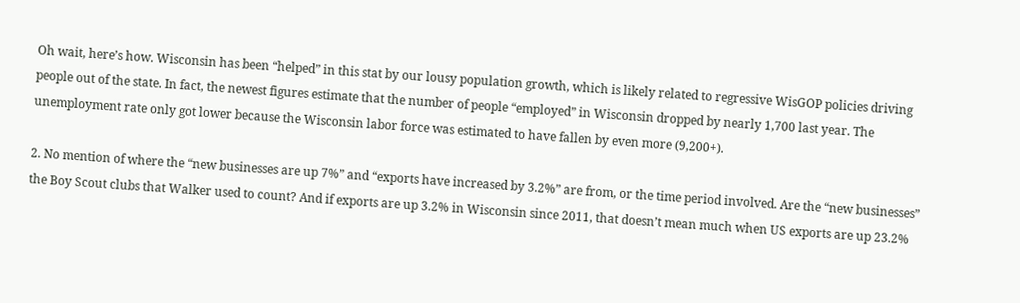Oh wait, here’s how. Wisconsin has been “helped” in this stat by our lousy population growth, which is likely related to regressive WisGOP policies driving people out of the state. In fact, the newest figures estimate that the number of people “employed” in Wisconsin dropped by nearly 1,700 last year. The unemployment rate only got lower because the Wisconsin labor force was estimated to have fallen by even more (9,200+).

2. No mention of where the “new businesses are up 7%” and “exports have increased by 3.2%” are from, or the time period involved. Are the “new businesses” the Boy Scout clubs that Walker used to count? And if exports are up 3.2% in Wisconsin since 2011, that doesn’t mean much when US exports are up 23.2%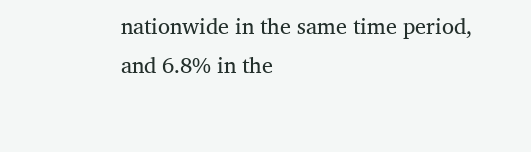nationwide in the same time period, and 6.8% in the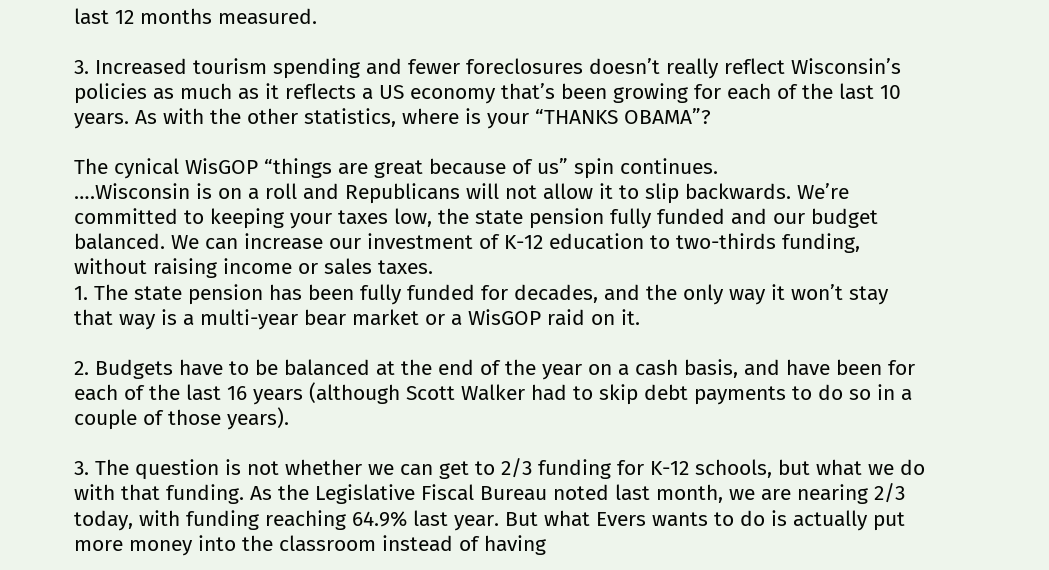last 12 months measured.

3. Increased tourism spending and fewer foreclosures doesn’t really reflect Wisconsin’s policies as much as it reflects a US economy that’s been growing for each of the last 10 years. As with the other statistics, where is your “THANKS OBAMA”?

The cynical WisGOP “things are great because of us” spin continues.
….Wisconsin is on a roll and Republicans will not allow it to slip backwards. We’re committed to keeping your taxes low, the state pension fully funded and our budget balanced. We can increase our investment of K-12 education to two-thirds funding, without raising income or sales taxes.
1. The state pension has been fully funded for decades, and the only way it won’t stay that way is a multi-year bear market or a WisGOP raid on it.

2. Budgets have to be balanced at the end of the year on a cash basis, and have been for each of the last 16 years (although Scott Walker had to skip debt payments to do so in a couple of those years).

3. The question is not whether we can get to 2/3 funding for K-12 schools, but what we do with that funding. As the Legislative Fiscal Bureau noted last month, we are nearing 2/3 today, with funding reaching 64.9% last year. But what Evers wants to do is actually put more money into the classroom instead of having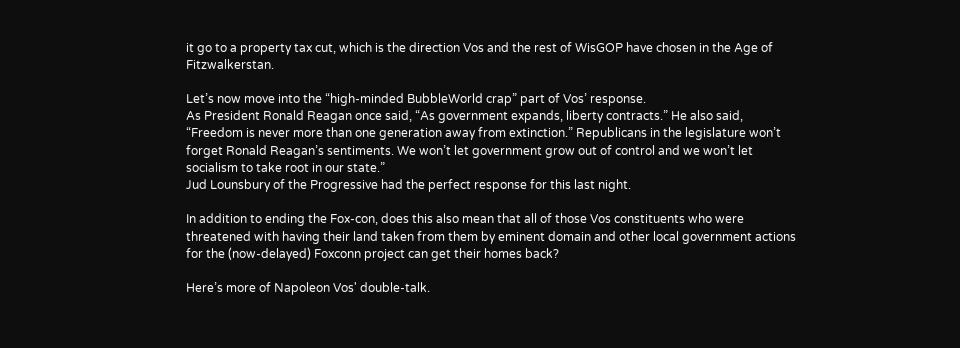it go to a property tax cut, which is the direction Vos and the rest of WisGOP have chosen in the Age of Fitzwalkerstan.

Let’s now move into the “high-minded BubbleWorld crap” part of Vos’ response.
As President Ronald Reagan once said, “As government expands, liberty contracts.” He also said, “Freedom is never more than one generation away from extinction.” Republicans in the legislature won’t forget Ronald Reagan’s sentiments. We won’t let government grow out of control and we won’t let socialism to take root in our state.”
Jud Lounsbury of the Progressive had the perfect response for this last night.

In addition to ending the Fox-con, does this also mean that all of those Vos constituents who were threatened with having their land taken from them by eminent domain and other local government actions for the (now-delayed) Foxconn project can get their homes back?

Here’s more of Napoleon Vos' double-talk.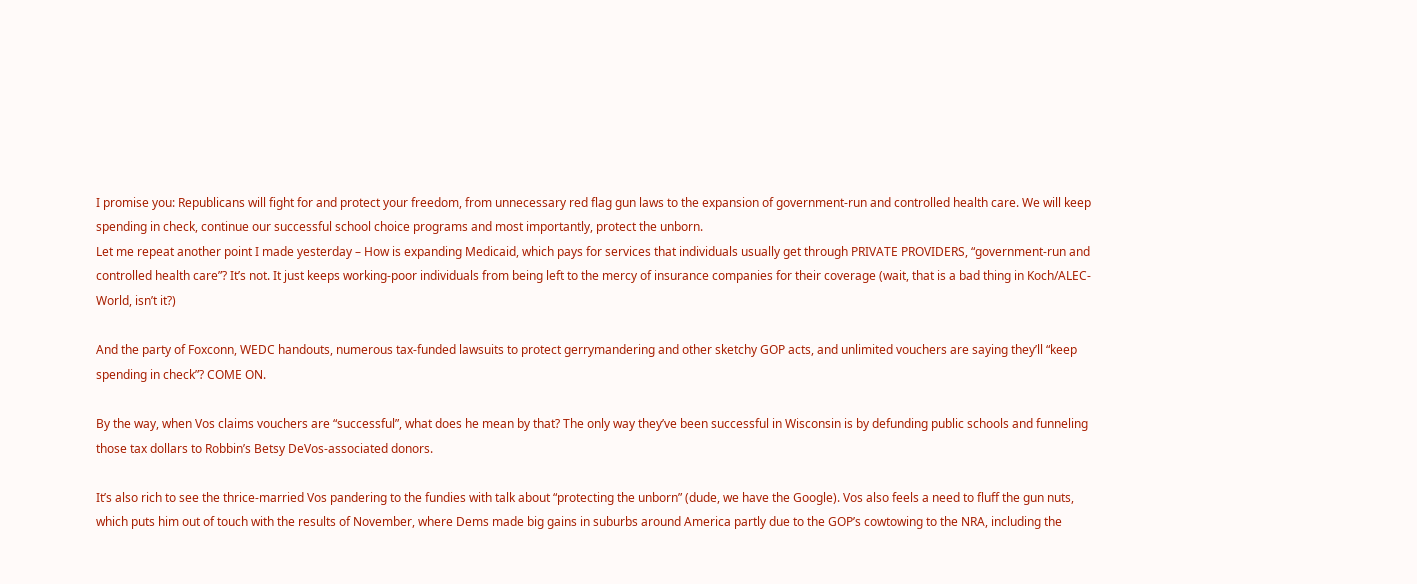I promise you: Republicans will fight for and protect your freedom, from unnecessary red flag gun laws to the expansion of government-run and controlled health care. We will keep spending in check, continue our successful school choice programs and most importantly, protect the unborn.
Let me repeat another point I made yesterday – How is expanding Medicaid, which pays for services that individuals usually get through PRIVATE PROVIDERS, “government-run and controlled health care”? It’s not. It just keeps working-poor individuals from being left to the mercy of insurance companies for their coverage (wait, that is a bad thing in Koch/ALEC-World, isn’t it?)

And the party of Foxconn, WEDC handouts, numerous tax-funded lawsuits to protect gerrymandering and other sketchy GOP acts, and unlimited vouchers are saying they’ll “keep spending in check”? COME ON.

By the way, when Vos claims vouchers are “successful”, what does he mean by that? The only way they’ve been successful in Wisconsin is by defunding public schools and funneling those tax dollars to Robbin’s Betsy DeVos-associated donors.

It’s also rich to see the thrice-married Vos pandering to the fundies with talk about “protecting the unborn” (dude, we have the Google). Vos also feels a need to fluff the gun nuts, which puts him out of touch with the results of November, where Dems made big gains in suburbs around America partly due to the GOP’s cowtowing to the NRA, including the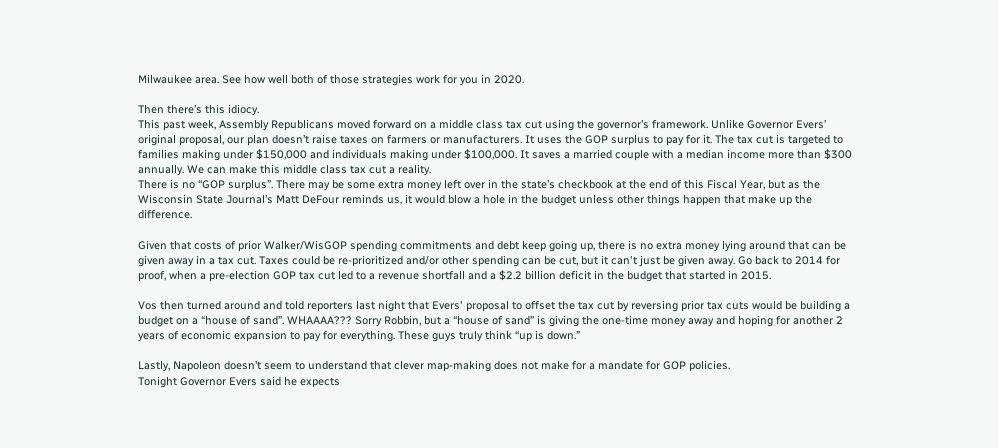Milwaukee area. See how well both of those strategies work for you in 2020.

Then there’s this idiocy.
This past week, Assembly Republicans moved forward on a middle class tax cut using the governor’s framework. Unlike Governor Evers’ original proposal, our plan doesn’t raise taxes on farmers or manufacturers. It uses the GOP surplus to pay for it. The tax cut is targeted to families making under $150,000 and individuals making under $100,000. It saves a married couple with a median income more than $300 annually. We can make this middle class tax cut a reality.
There is no “GOP surplus”. There may be some extra money left over in the state’s checkbook at the end of this Fiscal Year, but as the Wisconsin State Journal’s Matt DeFour reminds us, it would blow a hole in the budget unless other things happen that make up the difference.

Given that costs of prior Walker/WisGOP spending commitments and debt keep going up, there is no extra money lying around that can be given away in a tax cut. Taxes could be re-prioritized and/or other spending can be cut, but it can't just be given away. Go back to 2014 for proof, when a pre-election GOP tax cut led to a revenue shortfall and a $2.2 billion deficit in the budget that started in 2015.

Vos then turned around and told reporters last night that Evers' proposal to offset the tax cut by reversing prior tax cuts would be building a budget on a “house of sand”. WHAAAA??? Sorry Robbin, but a “house of sand” is giving the one-time money away and hoping for another 2 years of economic expansion to pay for everything. These guys truly think “up is down.”

Lastly, Napoleon doesn’t seem to understand that clever map-making does not make for a mandate for GOP policies.
Tonight Governor Evers said he expects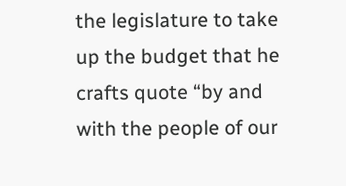the legislature to take up the budget that he crafts quote “by and with the people of our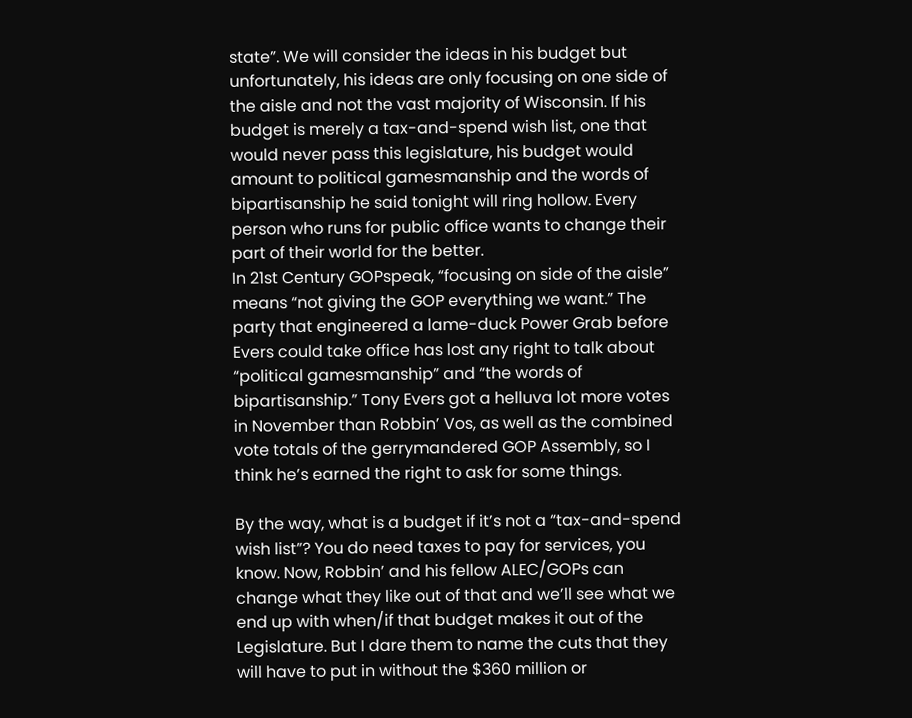state”. We will consider the ideas in his budget but unfortunately, his ideas are only focusing on one side of the aisle and not the vast majority of Wisconsin. If his budget is merely a tax-and-spend wish list, one that would never pass this legislature, his budget would amount to political gamesmanship and the words of bipartisanship he said tonight will ring hollow. Every person who runs for public office wants to change their part of their world for the better.
In 21st Century GOPspeak, “focusing on side of the aisle” means “not giving the GOP everything we want.” The party that engineered a lame-duck Power Grab before Evers could take office has lost any right to talk about “political gamesmanship” and “the words of bipartisanship.” Tony Evers got a helluva lot more votes in November than Robbin’ Vos, as well as the combined vote totals of the gerrymandered GOP Assembly, so I think he’s earned the right to ask for some things.

By the way, what is a budget if it’s not a “tax-and-spend wish list”? You do need taxes to pay for services, you know. Now, Robbin’ and his fellow ALEC/GOPs can change what they like out of that and we’ll see what we end up with when/if that budget makes it out of the Legislature. But I dare them to name the cuts that they will have to put in without the $360 million or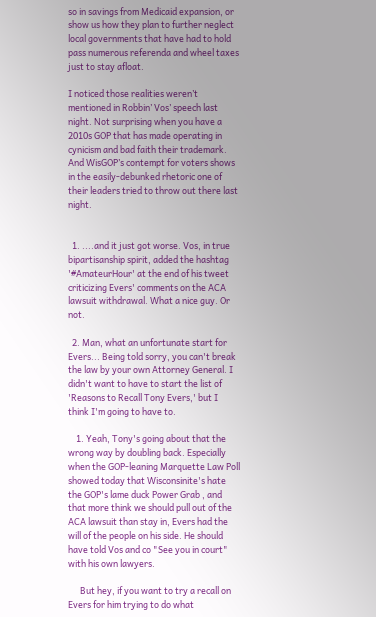so in savings from Medicaid expansion, or show us how they plan to further neglect local governments that have had to hold pass numerous referenda and wheel taxes just to stay afloat.

I noticed those realities weren’t mentioned in Robbin’ Vos’ speech last night. Not surprising when you have a 2010s GOP that has made operating in cynicism and bad faith their trademark. And WisGOP’s contempt for voters shows in the easily-debunked rhetoric one of their leaders tried to throw out there last night.


  1. ....and it just got worse. Vos, in true bipartisanship spirit, added the hashtag '#AmateurHour' at the end of his tweet criticizing Evers' comments on the ACA lawsuit withdrawal. What a nice guy. Or not.

  2. Man, what an unfortunate start for Evers... Being told sorry, you can't break the law by your own Attorney General. I didn't want to have to start the list of 'Reasons to Recall Tony Evers,' but I think I'm going to have to.

    1. Yeah, Tony's going about that the wrong way by doubling back. Especially when the GOP-leaning Marquette Law Poll showed today that Wisconsinite's hate the GOP's lame duck Power Grab , and that more think we should pull out of the ACA lawsuit than stay in, Evers had the will of the people on his side. He should have told Vos and co "See you in court" with his own lawyers.

      But hey, if you want to try a recall on Evers for him trying to do what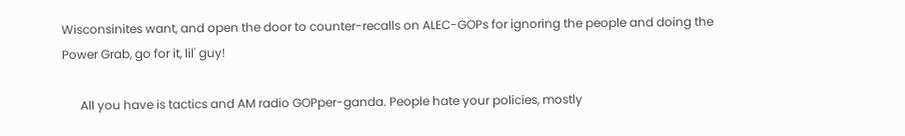Wisconsinites want, and open the door to counter-recalls on ALEC-GOPs for ignoring the people and doing the Power Grab, go for it, lil' guy!

      All you have is tactics and AM radio GOPper-ganda. People hate your policies, mostly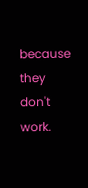because they don't work.